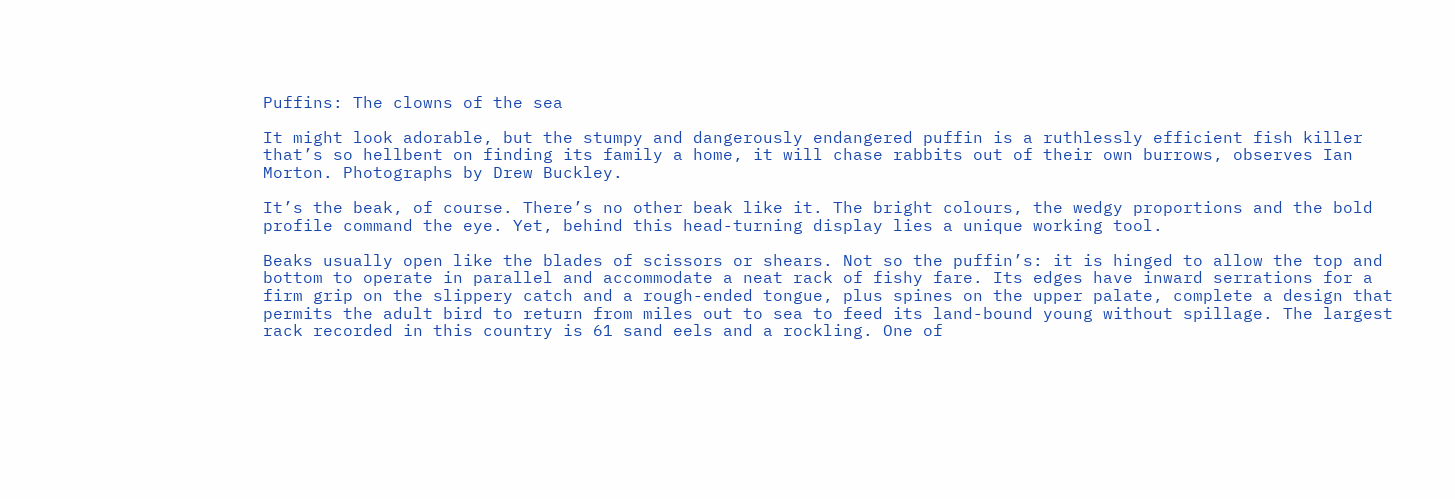Puffins: The clowns of the sea

It might look adorable, but the stumpy and dangerously endangered puffin is a ruthlessly efficient fish killer that’s so hellbent on finding its family a home, it will chase rabbits out of their own burrows, observes Ian Morton. Photographs by Drew Buckley.

It’s the beak, of course. There’s no other beak like it. The bright colours, the wedgy proportions and the bold profile command the eye. Yet, behind this head-turning display lies a unique working tool.

Beaks usually open like the blades of scissors or shears. Not so the puffin’s: it is hinged to allow the top and bottom to operate in parallel and accommodate a neat rack of fishy fare. Its edges have inward serrations for a firm grip on the slippery catch and a rough-ended tongue, plus spines on the upper palate, complete a design that permits the adult bird to return from miles out to sea to feed its land-bound young without spillage. The largest rack recorded in this country is 61 sand eels and a rockling. One of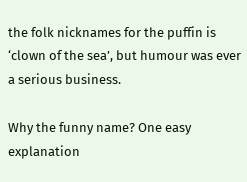the folk nicknames for the puffin is ‘clown of the sea’, but humour was ever a serious business.

Why the funny name? One easy explanation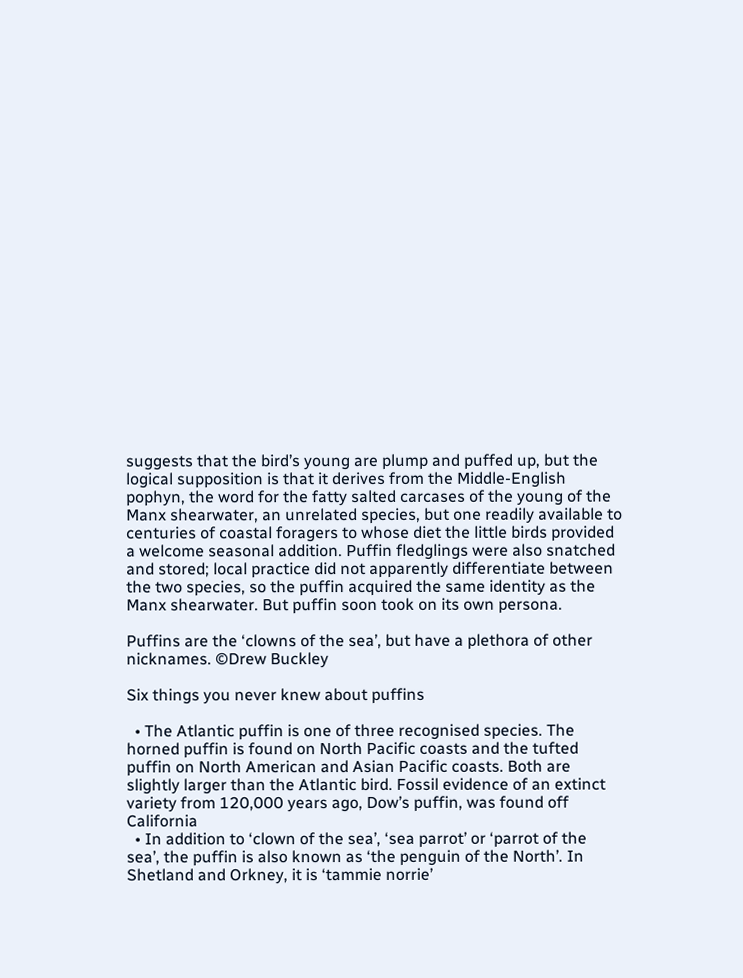suggests that the bird’s young are plump and puffed up, but the logical supposition is that it derives from the Middle-English pophyn, the word for the fatty salted carcases of the young of the Manx shearwater, an unrelated species, but one readily available to centuries of coastal foragers to whose diet the little birds provided a welcome seasonal addition. Puffin fledglings were also snatched and stored; local practice did not apparently differentiate between the two species, so the puffin acquired the same identity as the Manx shearwater. But puffin soon took on its own persona.

Puffins are the ‘clowns of the sea’, but have a plethora of other nicknames. ©Drew Buckley

Six things you never knew about puffins

  • The Atlantic puffin is one of three recognised species. The horned puffin is found on North Pacific coasts and the tufted puffin on North American and Asian Pacific coasts. Both are slightly larger than the Atlantic bird. Fossil evidence of an extinct variety from 120,000 years ago, Dow’s puffin, was found off California
  • In addition to ‘clown of the sea’, ‘sea parrot’ or ‘parrot of the sea’, the puffin is also known as ‘the penguin of the North’. In Shetland and Orkney, it is ‘tammie norrie’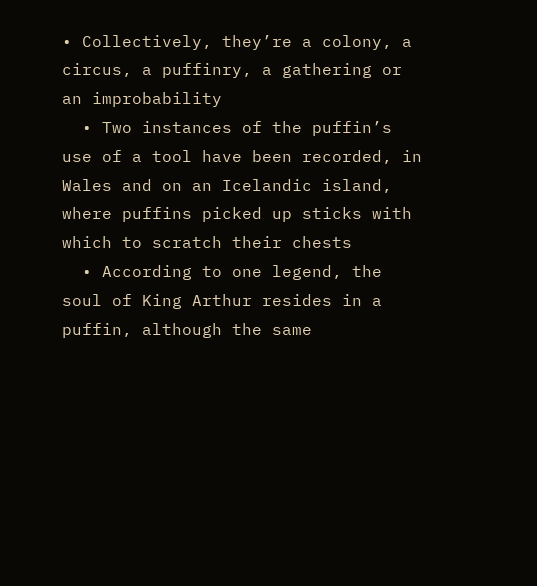• Collectively, they’re a colony, a circus, a puffinry, a gathering or an improbability
  • Two instances of the puffin’s use of a tool have been recorded, in Wales and on an Icelandic island, where puffins picked up sticks with which to scratch their chests
  • According to one legend, the soul of King Arthur resides in a puffin, although the same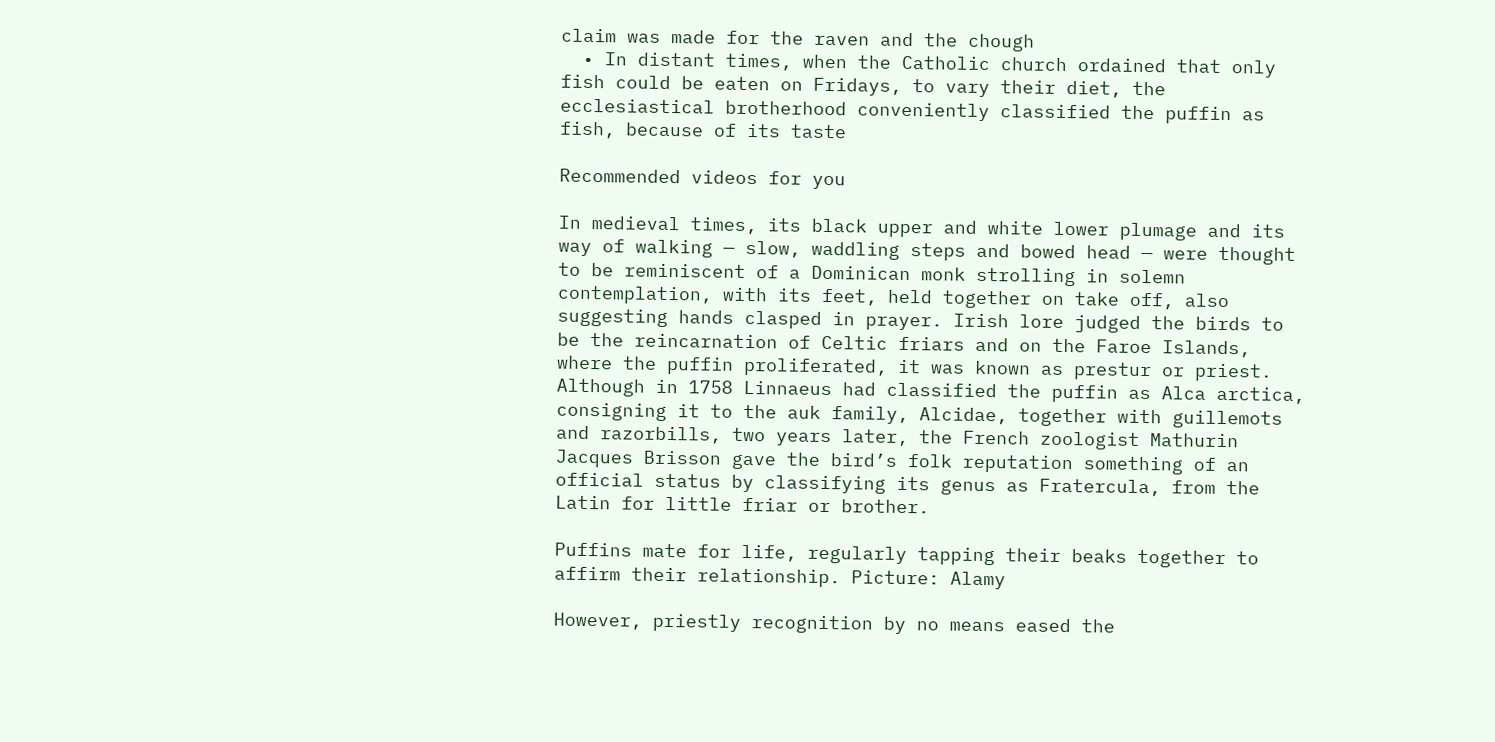claim was made for the raven and the chough
  • In distant times, when the Catholic church ordained that only fish could be eaten on Fridays, to vary their diet, the ecclesiastical brotherhood conveniently classified the puffin as fish, because of its taste

Recommended videos for you

In medieval times, its black upper and white lower plumage and its way of walking — slow, waddling steps and bowed head — were thought to be reminiscent of a Dominican monk strolling in solemn contemplation, with its feet, held together on take off, also suggesting hands clasped in prayer. Irish lore judged the birds to be the reincarnation of Celtic friars and on the Faroe Islands, where the puffin proliferated, it was known as prestur or priest. Although in 1758 Linnaeus had classified the puffin as Alca arctica, consigning it to the auk family, Alcidae, together with guillemots and razorbills, two years later, the French zoologist Mathurin Jacques Brisson gave the bird’s folk reputation something of an official status by classifying its genus as Fratercula, from the Latin for little friar or brother.

Puffins mate for life, regularly tapping their beaks together to affirm their relationship. Picture: Alamy

However, priestly recognition by no means eased the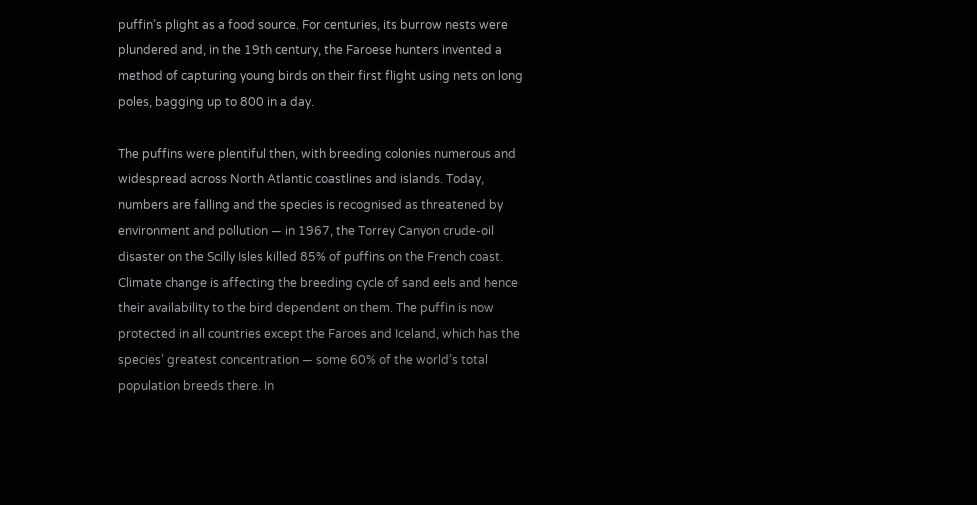puffin’s plight as a food source. For centuries, its burrow nests were plundered and, in the 19th century, the Faroese hunters invented a method of capturing young birds on their first flight using nets on long poles, bagging up to 800 in a day.

The puffins were plentiful then, with breeding colonies numerous and widespread across North Atlantic coastlines and islands. Today, numbers are falling and the species is recognised as threatened by environment and pollution — in 1967, the Torrey Canyon crude-oil disaster on the Scilly Isles killed 85% of puffins on the French coast. Climate change is affecting the breeding cycle of sand eels and hence their availability to the bird dependent on them. The puffin is now protected in all countries except the Faroes and Iceland, which has the species’ greatest concentration — some 60% of the world’s total population breeds there. In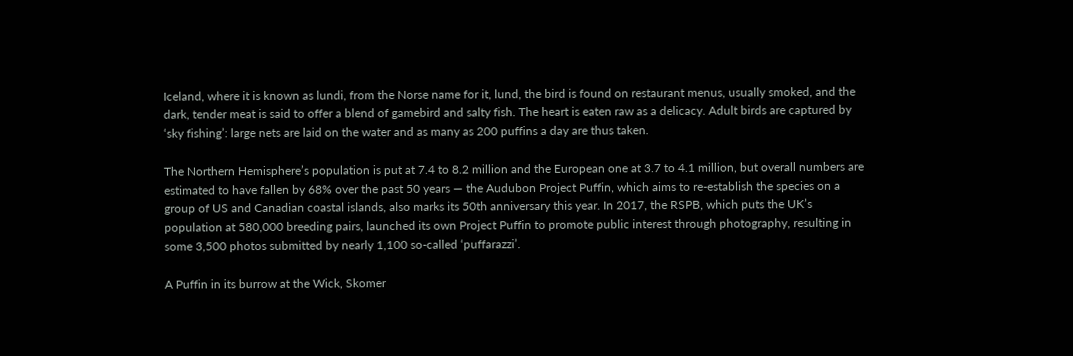Iceland, where it is known as lundi, from the Norse name for it, lund, the bird is found on restaurant menus, usually smoked, and the dark, tender meat is said to offer a blend of gamebird and salty fish. The heart is eaten raw as a delicacy. Adult birds are captured by ‘sky fishing’: large nets are laid on the water and as many as 200 puffins a day are thus taken.

The Northern Hemisphere’s population is put at 7.4 to 8.2 million and the European one at 3.7 to 4.1 million, but overall numbers are estimated to have fallen by 68% over the past 50 years — the Audubon Project Puffin, which aims to re-establish the species on a group of US and Canadian coastal islands, also marks its 50th anniversary this year. In 2017, the RSPB, which puts the UK’s population at 580,000 breeding pairs, launched its own Project Puffin to promote public interest through photography, resulting in some 3,500 photos submitted by nearly 1,100 so-called ‘puffarazzi’.

A Puffin in its burrow at the Wick, Skomer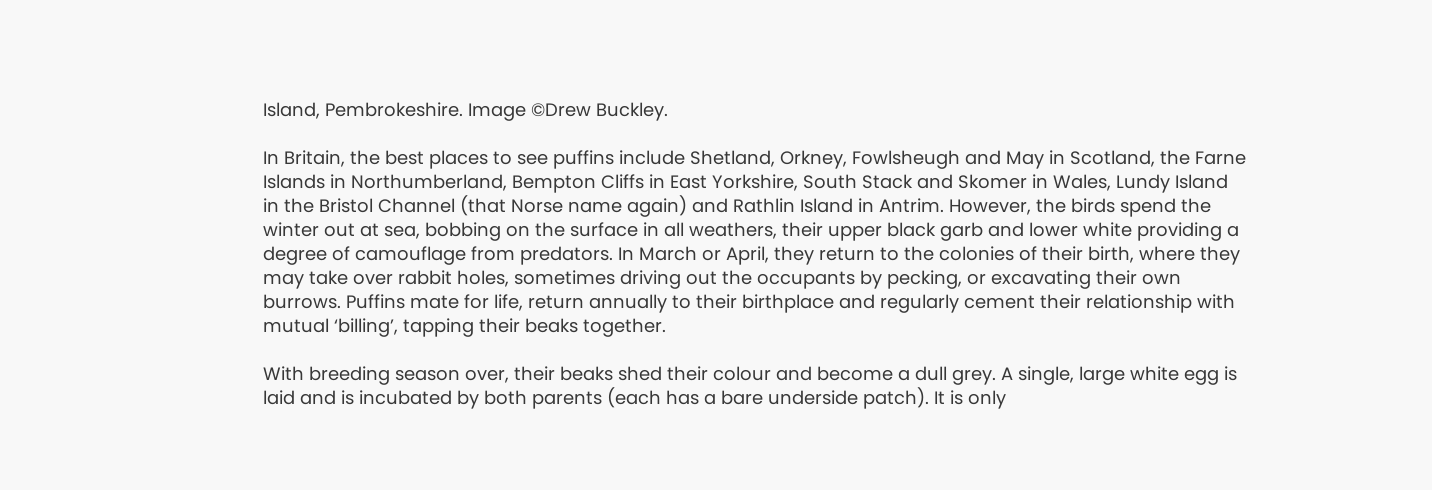Island, Pembrokeshire. Image ©Drew Buckley.

In Britain, the best places to see puffins include Shetland, Orkney, Fowlsheugh and May in Scotland, the Farne Islands in Northumberland, Bempton Cliffs in East Yorkshire, South Stack and Skomer in Wales, Lundy Island in the Bristol Channel (that Norse name again) and Rathlin Island in Antrim. However, the birds spend the winter out at sea, bobbing on the surface in all weathers, their upper black garb and lower white providing a degree of camouflage from predators. In March or April, they return to the colonies of their birth, where they may take over rabbit holes, sometimes driving out the occupants by pecking, or excavating their own burrows. Puffins mate for life, return annually to their birthplace and regularly cement their relationship with mutual ‘billing’, tapping their beaks together.

With breeding season over, their beaks shed their colour and become a dull grey. A single, large white egg is laid and is incubated by both parents (each has a bare underside patch). It is only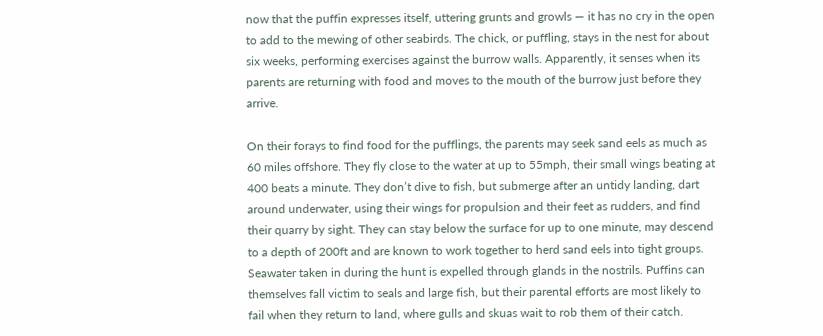now that the puffin expresses itself, uttering grunts and growls — it has no cry in the open to add to the mewing of other seabirds. The chick, or puffling, stays in the nest for about six weeks, performing exercises against the burrow walls. Apparently, it senses when its parents are returning with food and moves to the mouth of the burrow just before they arrive.

On their forays to find food for the pufflings, the parents may seek sand eels as much as 60 miles offshore. They fly close to the water at up to 55mph, their small wings beating at 400 beats a minute. They don’t dive to fish, but submerge after an untidy landing, dart around underwater, using their wings for propulsion and their feet as rudders, and find their quarry by sight. They can stay below the surface for up to one minute, may descend to a depth of 200ft and are known to work together to herd sand eels into tight groups. Seawater taken in during the hunt is expelled through glands in the nostrils. Puffins can themselves fall victim to seals and large fish, but their parental efforts are most likely to fail when they return to land, where gulls and skuas wait to rob them of their catch.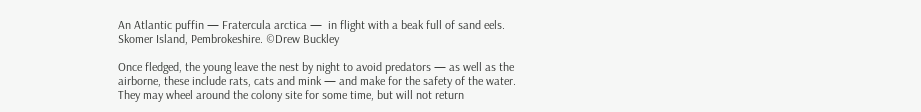An Atlantic puffin — Fratercula arctica —  in flight with a beak full of sand eels. Skomer Island, Pembrokeshire. ©Drew Buckley

Once fledged, the young leave the nest by night to avoid predators — as well as the airborne, these include rats, cats and mink — and make for the safety of the water. They may wheel around the colony site for some time, but will not return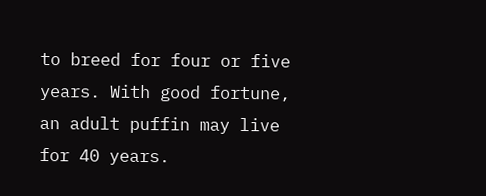to breed for four or five years. With good fortune, an adult puffin may live for 40 years.